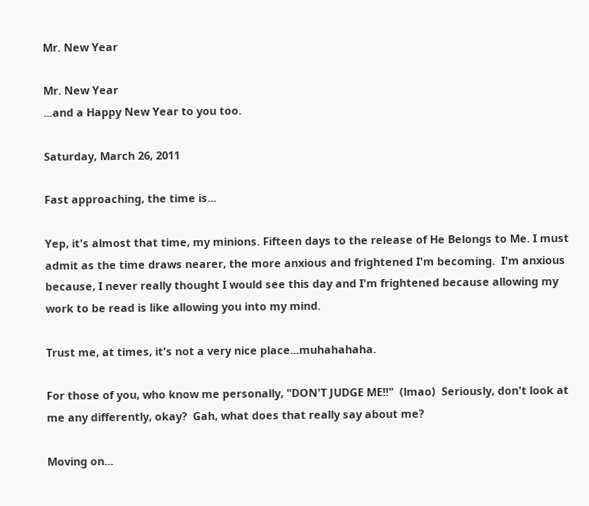Mr. New Year

Mr. New Year
...and a Happy New Year to you too.

Saturday, March 26, 2011

Fast approaching, the time is...

Yep, it's almost that time, my minions. Fifteen days to the release of He Belongs to Me. I must admit as the time draws nearer, the more anxious and frightened I'm becoming.  I'm anxious because, I never really thought I would see this day and I'm frightened because allowing my work to be read is like allowing you into my mind.

Trust me, at times, it's not a very nice place...muhahahaha.

For those of you, who know me personally, "DON'T JUDGE ME!!"  (lmao)  Seriously, don't look at me any differently, okay?  Gah, what does that really say about me?

Moving on...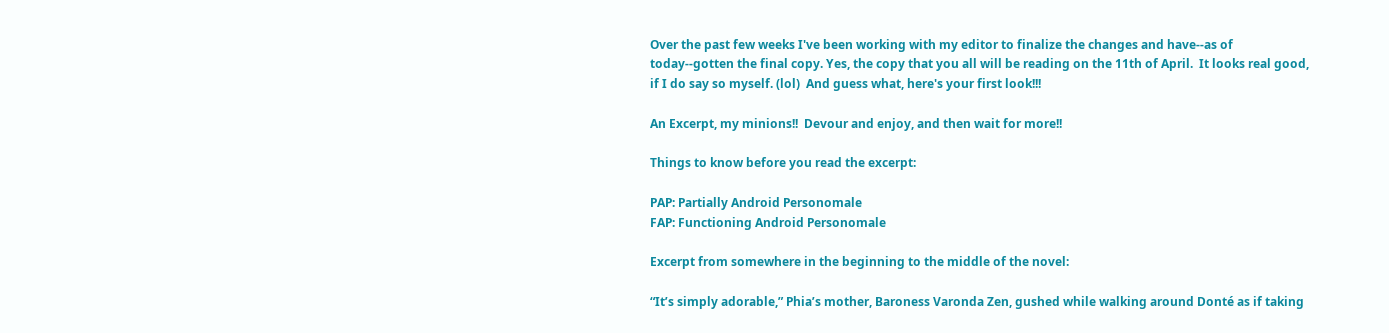Over the past few weeks I've been working with my editor to finalize the changes and have--as of today--gotten the final copy. Yes, the copy that you all will be reading on the 11th of April.  It looks real good, if I do say so myself. (lol)  And guess what, here's your first look!!!

An Excerpt, my minions!!  Devour and enjoy, and then wait for more!!

Things to know before you read the excerpt:

PAP: Partially Android Personomale
FAP: Functioning Android Personomale

Excerpt from somewhere in the beginning to the middle of the novel:

“It’s simply adorable,” Phia’s mother, Baroness Varonda Zen, gushed while walking around Donté as if taking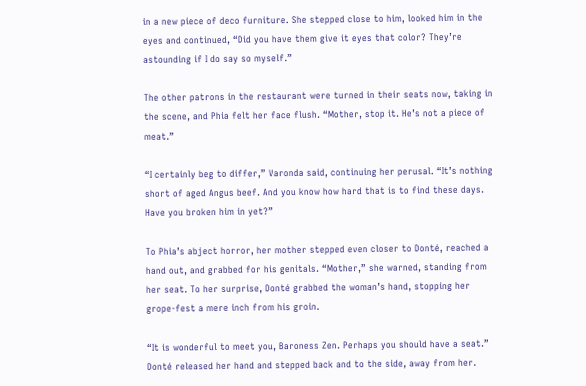in a new piece of deco furniture. She stepped close to him, looked him in the eyes and continued, “Did you have them give it eyes that color? They’re astounding if I do say so myself.”

The other patrons in the restaurant were turned in their seats now, taking in the scene, and Phia felt her face flush. “Mother, stop it. He’s not a piece of meat.”

“I certainly beg to differ,” Varonda said, continuing her perusal. “It’s nothing short of aged Angus beef. And you know how hard that is to find these days. Have you broken him in yet?”

To Phia’s abject horror, her mother stepped even closer to Donté, reached a hand out, and grabbed for his genitals. “Mother,” she warned, standing from her seat. To her surprise, Donté grabbed the woman’s hand, stopping her grope-fest a mere inch from his groin.

“It is wonderful to meet you, Baroness Zen. Perhaps you should have a seat.” Donté released her hand and stepped back and to the side, away from her.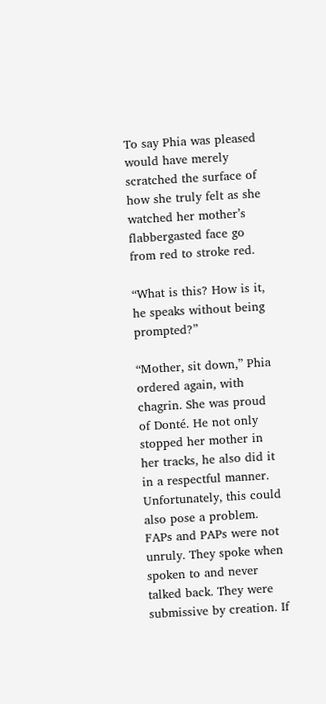To say Phia was pleased would have merely scratched the surface of how she truly felt as she watched her mother’s flabbergasted face go from red to stroke red.

“What is this? How is it, he speaks without being prompted?”

“Mother, sit down,” Phia ordered again, with chagrin. She was proud of Donté. He not only stopped her mother in her tracks, he also did it in a respectful manner. Unfortunately, this could also pose a problem. FAPs and PAPs were not unruly. They spoke when spoken to and never talked back. They were submissive by creation. If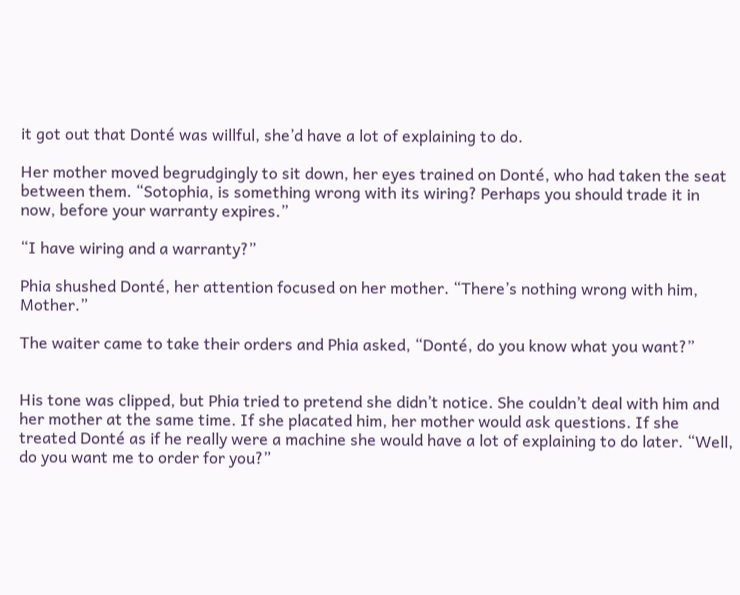it got out that Donté was willful, she’d have a lot of explaining to do.

Her mother moved begrudgingly to sit down, her eyes trained on Donté, who had taken the seat between them. “Sotophia, is something wrong with its wiring? Perhaps you should trade it in now, before your warranty expires.”

“I have wiring and a warranty?”

Phia shushed Donté, her attention focused on her mother. “There’s nothing wrong with him, Mother.”

The waiter came to take their orders and Phia asked, “Donté, do you know what you want?”


His tone was clipped, but Phia tried to pretend she didn’t notice. She couldn’t deal with him and her mother at the same time. If she placated him, her mother would ask questions. If she treated Donté as if he really were a machine she would have a lot of explaining to do later. “Well, do you want me to order for you?”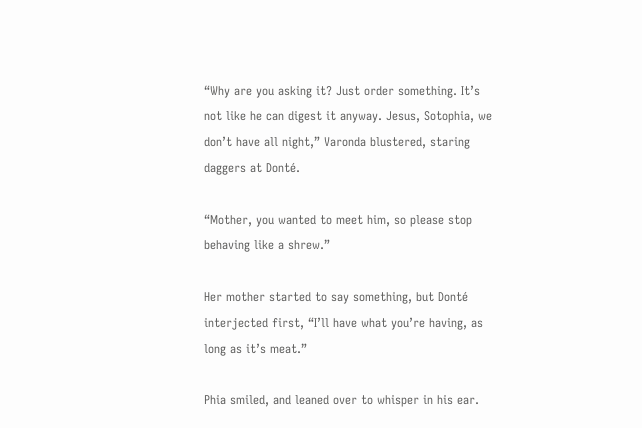“Why are you asking it? Just order something. It’s not like he can digest it anyway. Jesus, Sotophia, we don’t have all night,” Varonda blustered, staring daggers at Donté.

“Mother, you wanted to meet him, so please stop behaving like a shrew.”

Her mother started to say something, but Donté interjected first, “I’ll have what you’re having, as long as it’s meat.”

Phia smiled, and leaned over to whisper in his ear.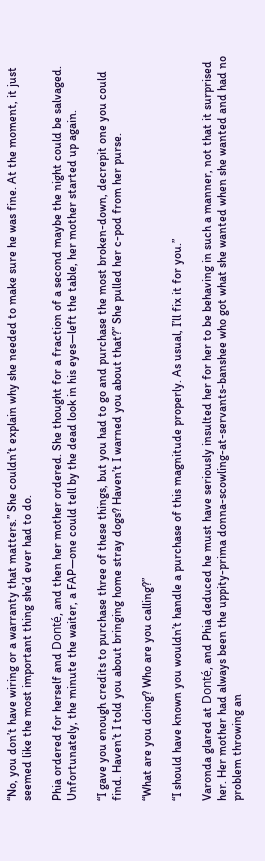“No, you don’t have wiring or a warranty that matters.” She couldn’t explain why she needed to make sure he was fine. At the moment, it just seemed like the most important thing she’d ever had to do.

Phia ordered for herself and Donté, and then her mother ordered. She thought for a fraction of a second maybe the night could be salvaged. Unfortunately, the minute the waiter, a FAP—one could tell by the dead look in his eyes—left the table, her mother started up again.

“I gave you enough credits to purchase three of these things, but you had to go and purchase the most broken-down, decrepit one you could find. Haven’t I told you about bringing home stray dogs? Haven’t I warned you about that?” She pulled her c-pod from her purse.

“What are you doing? Who are you calling?”

“I should have known you wouldn’t handle a purchase of this magnitude properly. As usual, I’ll fix it for you.”

Varonda glared at Donté, and Phia deduced he must have seriously insulted her for her to be behaving in such a manner, not that it surprised her. Her mother had always been the uppity-prima donna-scowling-at-servants-banshee who got what she wanted when she wanted and had no problem throwing an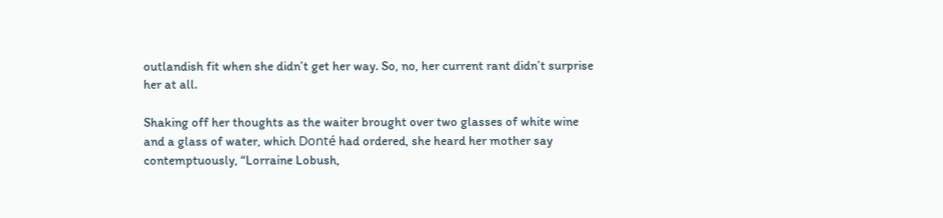outlandish fit when she didn’t get her way. So, no, her current rant didn’t surprise her at all.

Shaking off her thoughts as the waiter brought over two glasses of white wine and a glass of water, which Donté had ordered, she heard her mother say contemptuously, “Lorraine Lobush,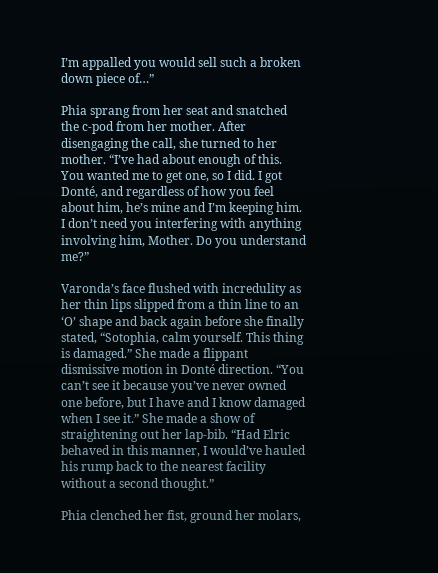I’m appalled you would sell such a broken down piece of…”

Phia sprang from her seat and snatched the c-pod from her mother. After disengaging the call, she turned to her mother. “I’ve had about enough of this. You wanted me to get one, so I did. I got Donté, and regardless of how you feel about him, he’s mine and I’m keeping him. I don’t need you interfering with anything involving him, Mother. Do you understand me?”

Varonda’s face flushed with incredulity as her thin lips slipped from a thin line to an ‘O’ shape and back again before she finally stated, “Sotophia, calm yourself. This thing is damaged.” She made a flippant dismissive motion in Donté direction. “You can’t see it because you’ve never owned one before, but I have and I know damaged when I see it.” She made a show of straightening out her lap-bib. “Had Elric behaved in this manner, I would’ve hauled his rump back to the nearest facility without a second thought.”

Phia clenched her fist, ground her molars,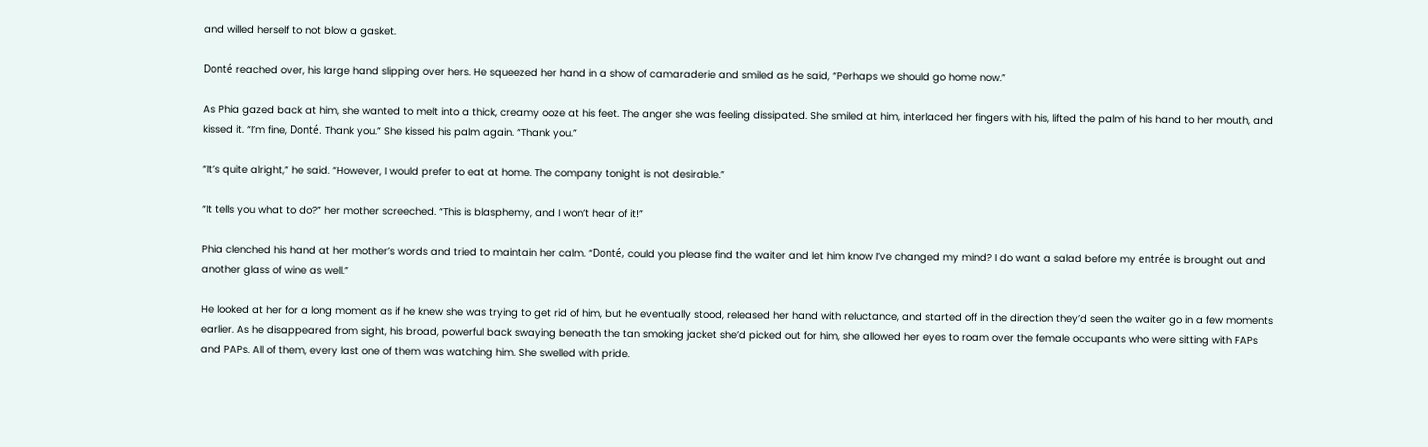and willed herself to not blow a gasket.

Donté reached over, his large hand slipping over hers. He squeezed her hand in a show of camaraderie and smiled as he said, “Perhaps we should go home now.”

As Phia gazed back at him, she wanted to melt into a thick, creamy ooze at his feet. The anger she was feeling dissipated. She smiled at him, interlaced her fingers with his, lifted the palm of his hand to her mouth, and kissed it. “I’m fine, Donté. Thank you.” She kissed his palm again. “Thank you.”

“It’s quite alright,” he said. “However, I would prefer to eat at home. The company tonight is not desirable.”

“It tells you what to do?” her mother screeched. “This is blasphemy, and I won’t hear of it!”

Phia clenched his hand at her mother’s words and tried to maintain her calm. “Donté, could you please find the waiter and let him know I’ve changed my mind? I do want a salad before my entrée is brought out and another glass of wine as well.”

He looked at her for a long moment as if he knew she was trying to get rid of him, but he eventually stood, released her hand with reluctance, and started off in the direction they’d seen the waiter go in a few moments earlier. As he disappeared from sight, his broad, powerful back swaying beneath the tan smoking jacket she’d picked out for him, she allowed her eyes to roam over the female occupants who were sitting with FAPs and PAPs. All of them, every last one of them was watching him. She swelled with pride.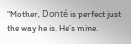“Mother, Donté is perfect just the way he is. He’s mine.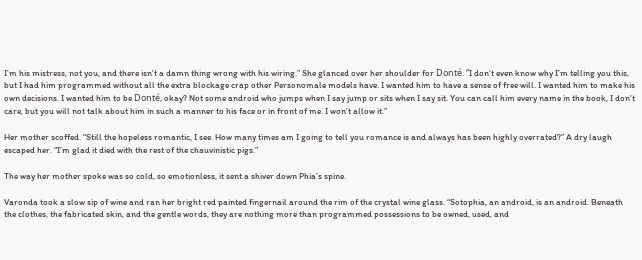I’m his mistress, not you, and there isn’t a damn thing wrong with his wiring.” She glanced over her shoulder for Donté. “I don’t even know why I’m telling you this, but I had him programmed without all the extra blockage crap other Personomale models have. I wanted him to have a sense of free will. I wanted him to make his own decisions. I wanted him to be Donté, okay? Not some android who jumps when I say jump or sits when I say sit. You can call him every name in the book, I don’t care, but you will not talk about him in such a manner to his face or in front of me. I won’t allow it.”

Her mother scoffed. “Still the hopeless romantic, I see. How many times am I going to tell you romance is and always has been highly overrated?” A dry laugh escaped her. “I’m glad it died with the rest of the chauvinistic pigs.”

The way her mother spoke was so cold, so emotionless, it sent a shiver down Phia’s spine.

Varonda took a slow sip of wine and ran her bright red painted fingernail around the rim of the crystal wine glass. “Sotophia, an android, is an android. Beneath the clothes, the fabricated skin, and the gentle words, they are nothing more than programmed possessions to be owned, used, and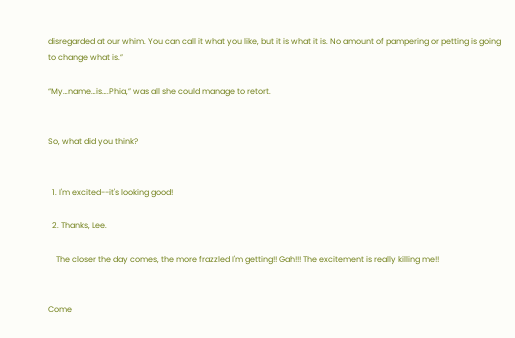disregarded at our whim. You can call it what you like, but it is what it is. No amount of pampering or petting is going to change what is.”

“My…name…is….Phia,” was all she could manage to retort.


So, what did you think?


  1. I'm excited--it's looking good!

  2. Thanks, Lee.

    The closer the day comes, the more frazzled I'm getting!! Gah!!! The excitement is really killing me!!


Come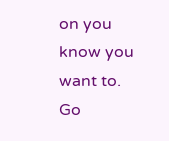on you know you want to. Go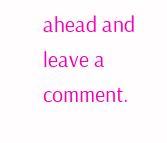ahead and leave a comment.